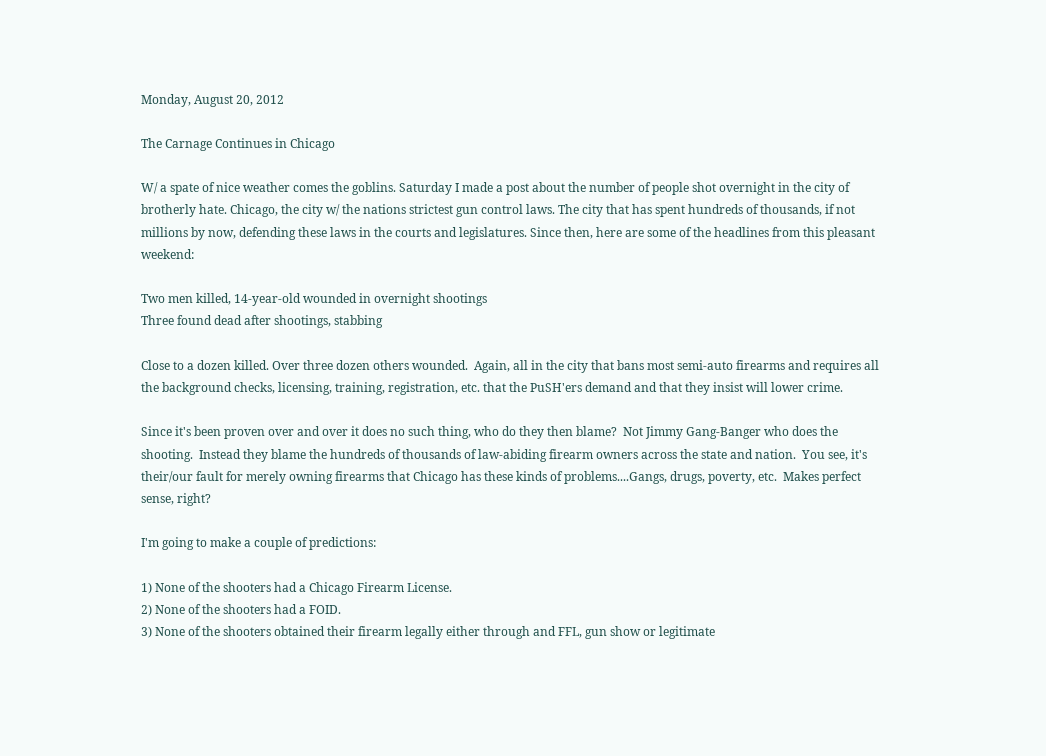Monday, August 20, 2012

The Carnage Continues in Chicago

W/ a spate of nice weather comes the goblins. Saturday I made a post about the number of people shot overnight in the city of brotherly hate. Chicago, the city w/ the nations strictest gun control laws. The city that has spent hundreds of thousands, if not millions by now, defending these laws in the courts and legislatures. Since then, here are some of the headlines from this pleasant weekend:

Two men killed, 14-year-old wounded in overnight shootings
Three found dead after shootings, stabbing

Close to a dozen killed. Over three dozen others wounded.  Again, all in the city that bans most semi-auto firearms and requires all the background checks, licensing, training, registration, etc. that the PuSH'ers demand and that they insist will lower crime.

Since it's been proven over and over it does no such thing, who do they then blame?  Not Jimmy Gang-Banger who does the shooting.  Instead they blame the hundreds of thousands of law-abiding firearm owners across the state and nation.  You see, it's their/our fault for merely owning firearms that Chicago has these kinds of problems....Gangs, drugs, poverty, etc.  Makes perfect sense, right?

I'm going to make a couple of predictions:

1) None of the shooters had a Chicago Firearm License.
2) None of the shooters had a FOID.
3) None of the shooters obtained their firearm legally either through and FFL, gun show or legitimate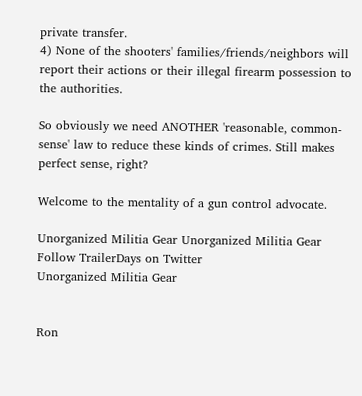private transfer.
4) None of the shooters' families/friends/neighbors will report their actions or their illegal firearm possession to the authorities.

So obviously we need ANOTHER 'reasonable, common-sense' law to reduce these kinds of crimes. Still makes perfect sense, right?

Welcome to the mentality of a gun control advocate.

Unorganized Militia Gear Unorganized Militia Gear
Follow TrailerDays on Twitter
Unorganized Militia Gear


Ron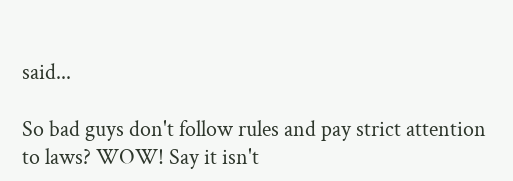said...

So bad guys don't follow rules and pay strict attention to laws? WOW! Say it isn't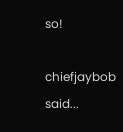so!

chiefjaybob said...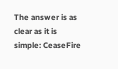The answer is as clear as it is simple: CeaseFire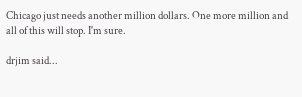Chicago just needs another million dollars. One more million and all of this will stop. I'm sure.

drjim said...